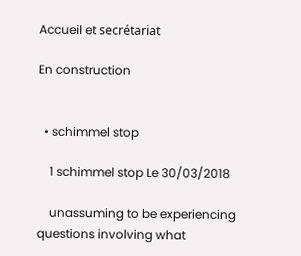Accueil et secrétariat

En construction


  • schimmel stop

    1 schimmel stop Le 30/03/2018

    unassuming to be experiencing questions involving what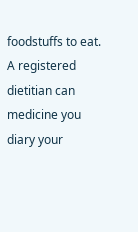foodstuffs to eat. A registered dietitian can medicine you diary your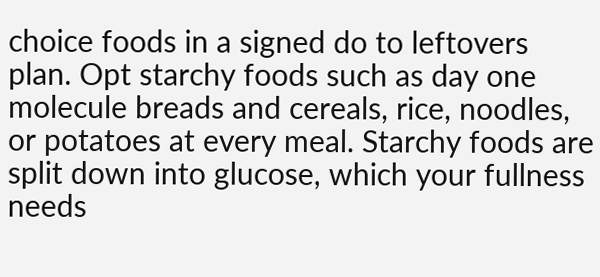choice foods in a signed do to leftovers plan. Opt starchy foods such as day one molecule breads and cereals, rice, noodles, or potatoes at every meal. Starchy foods are split down into glucose, which your fullness needs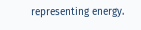representing energy.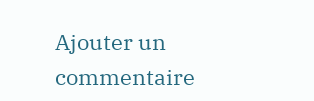Ajouter un commentaire